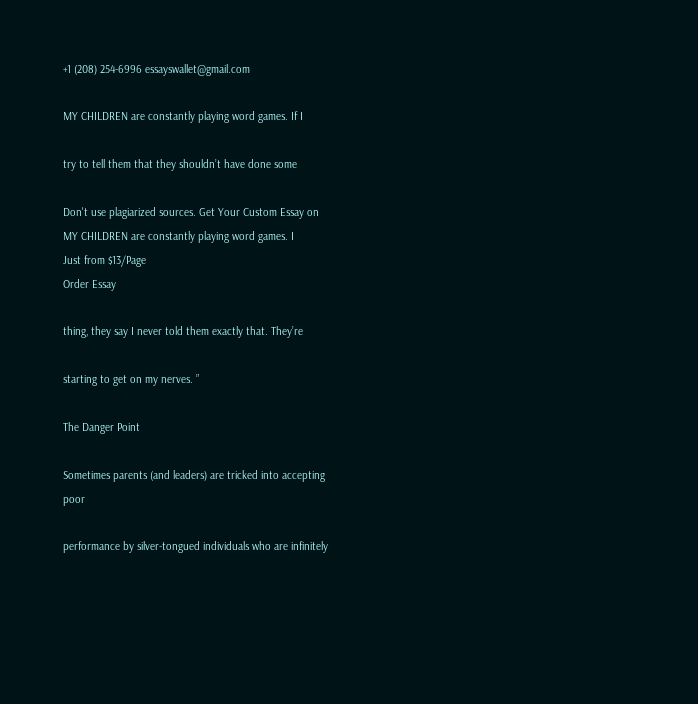+1 (208) 254-6996 essayswallet@gmail.com

MY CHILDREN are constantly playing word games. If I

try to tell them that they shouldn’t have done some

Don't use plagiarized sources. Get Your Custom Essay on
MY CHILDREN are constantly playing word games. I
Just from $13/Page
Order Essay

thing, they say I never told them exactly that. They’re

starting to get on my nerves. ”

The Danger Point

Sometimes parents (and leaders) are tricked into accepting poor

performance by silver-tongued individuals who are infinitely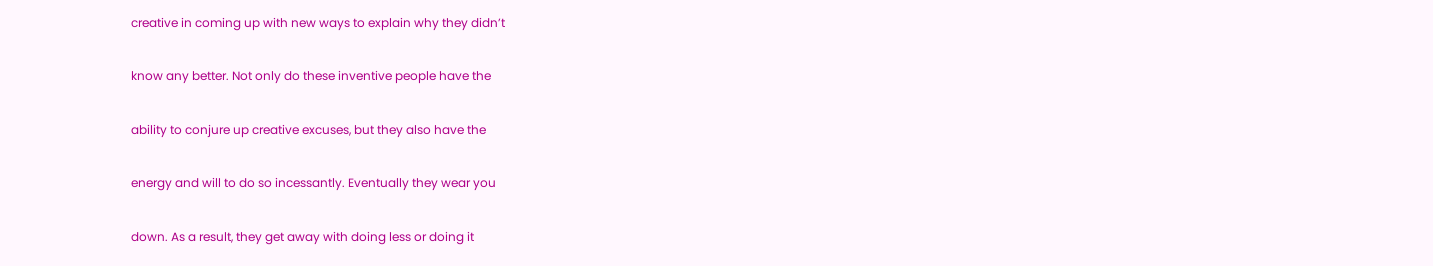creative in coming up with new ways to explain why they didn’t

know any better. Not only do these inventive people have the

ability to conjure up creative excuses, but they also have the

energy and will to do so incessantly. Eventually they wear you

down. As a result, they get away with doing less or doing it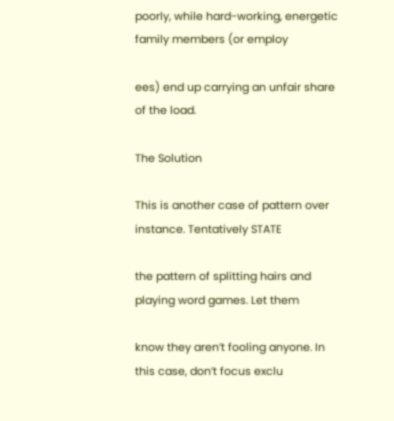poorly, while hard-working, energetic family members (or employ

ees) end up carrying an unfair share of the load.

The Solution

This is another case of pattern over instance. Tentatively STATE

the pattern of splitting hairs and playing word games. Let them

know they aren’t fooling anyone. In this case, don’t focus exclu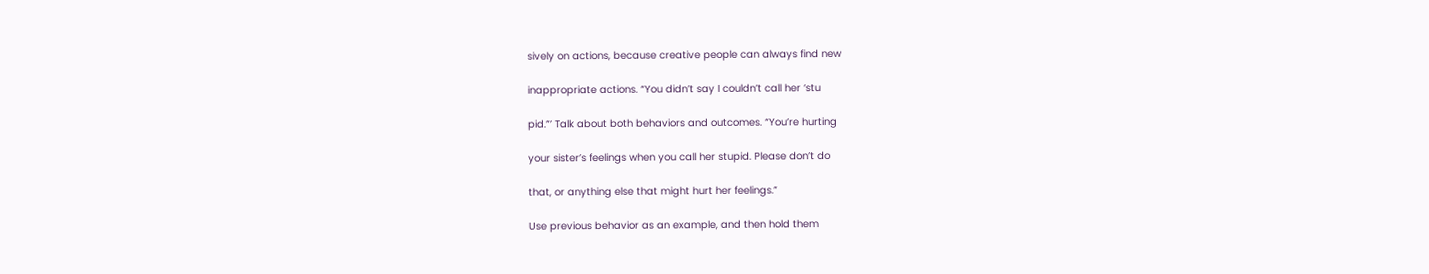sively on actions, because creative people can always find new

inappropriate actions. “You didn’t say I couldn’t call her ‘stu

pid.”’ Talk about both behaviors and outcomes. “You’re hurting

your sister’s feelings when you call her stupid. Please don’t do

that, or anything else that might hurt her feelings.”

Use previous behavior as an example, and then hold them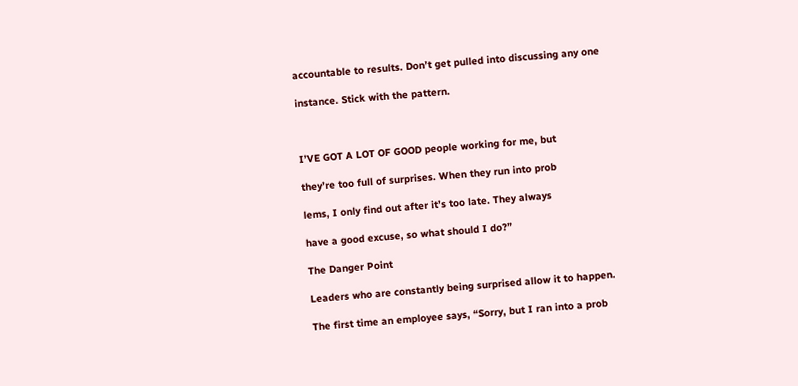accountable to results. Don’t get pulled into discussing any one

instance. Stick with the pattern.



I’VE GOT A LOT OF GOOD people working for me, but

they’re too full of surprises. When they run into prob

lems, I only find out after it’s too late. They always

have a good excuse, so what should I do?”

The Danger Point

Leaders who are constantly being surprised allow it to happen.

The first time an employee says, “Sorry, but I ran into a prob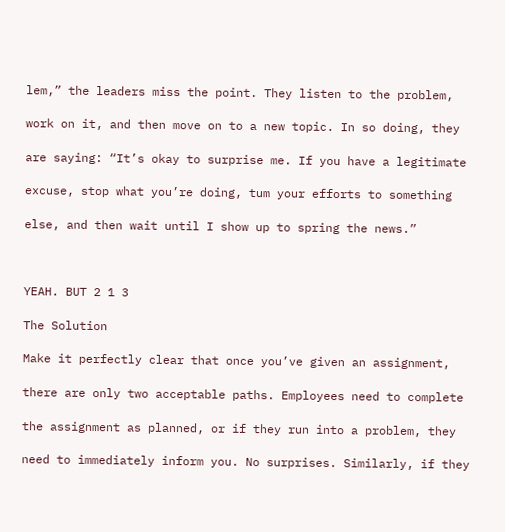lem,” the leaders miss the point. They listen to the problem,

work on it, and then move on to a new topic. In so doing, they

are saying: “It’s okay to surprise me. If you have a legitimate

excuse, stop what you’re doing, tum your efforts to something

else, and then wait until I show up to spring the news.”



YEAH. BUT 2 1 3

The Solution

Make it perfectly clear that once you’ve given an assignment,

there are only two acceptable paths. Employees need to complete

the assignment as planned, or if they run into a problem, they

need to immediately inform you. No surprises. Similarly, if they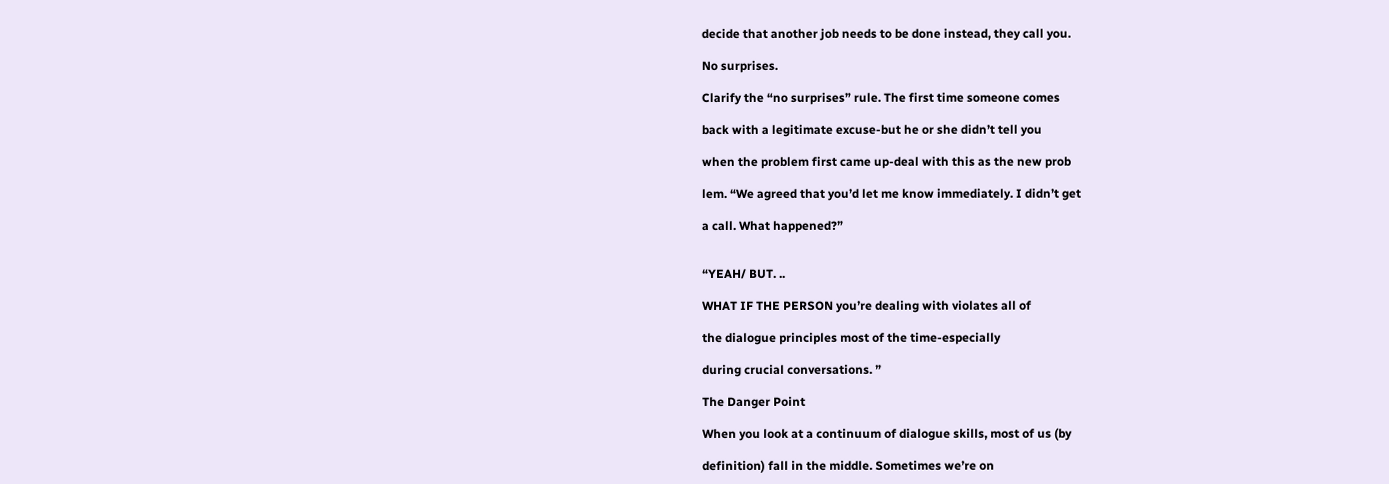decide that another job needs to be done instead, they call you.

No surprises.

Clarify the “no surprises” rule. The first time someone comes

back with a legitimate excuse-but he or she didn’t tell you

when the problem first came up-deal with this as the new prob

lem. “We agreed that you’d let me know immediately. I didn’t get

a call. What happened?”


“YEAH/ BUT. ..

WHAT IF THE PERSON you’re dealing with violates all of

the dialogue principles most of the time-especially

during crucial conversations. ”

The Danger Point

When you look at a continuum of dialogue skills, most of us (by

definition) fall in the middle. Sometimes we’re on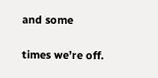and some

times we’re off.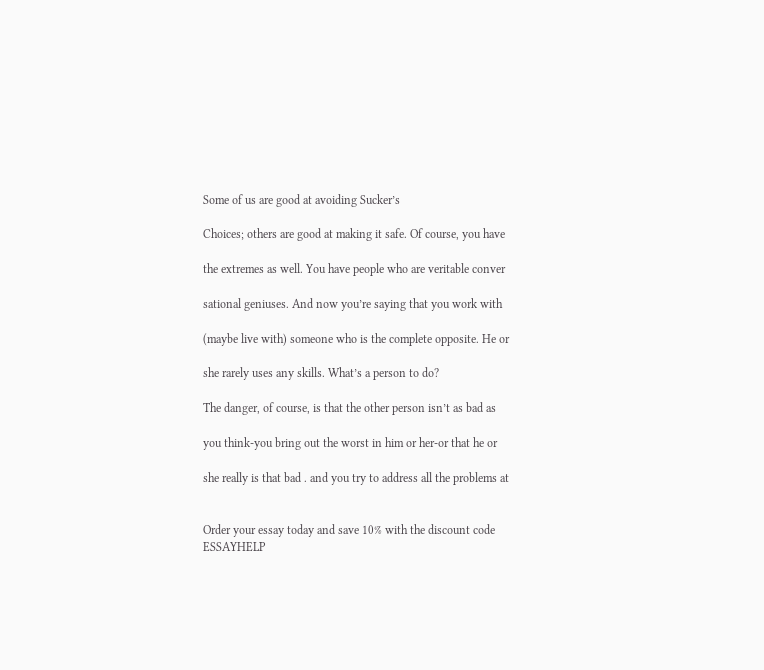Some of us are good at avoiding Sucker’s

Choices; others are good at making it safe. Of course, you have

the extremes as well. You have people who are veritable conver

sational geniuses. And now you’re saying that you work with

(maybe live with) someone who is the complete opposite. He or

she rarely uses any skills. What’s a person to do?

The danger, of course, is that the other person isn’t as bad as

you think-you bring out the worst in him or her-or that he or

she really is that bad . and you try to address all the problems at


Order your essay today and save 10% with the discount code ESSAYHELP